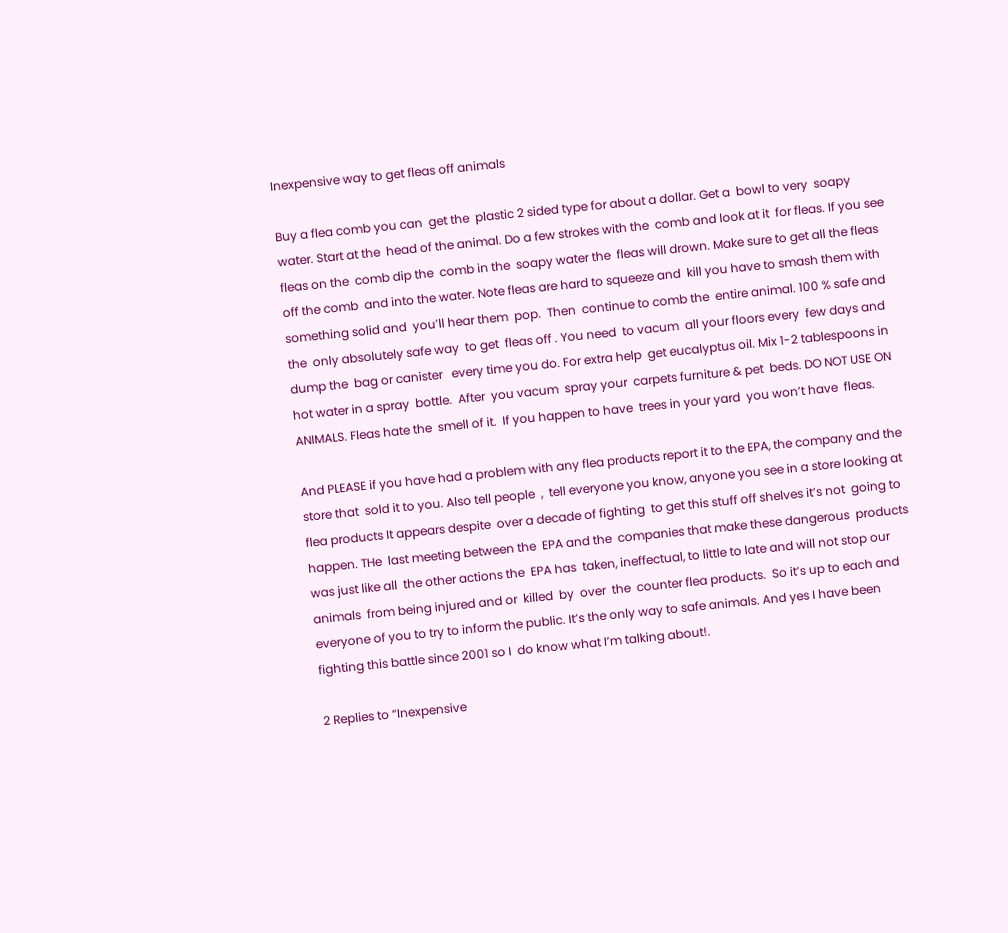Inexpensive way to get fleas off animals

Buy a flea comb you can  get the  plastic 2 sided type for about a dollar. Get a  bowl to very  soapy water. Start at the  head of the animal. Do a few strokes with the  comb and look at it  for fleas. If you see fleas on the  comb dip the  comb in the  soapy water the  fleas will drown. Make sure to get all the fleas off the comb  and into the water. Note fleas are hard to squeeze and  kill you have to smash them with  something solid and  you’ll hear them  pop.  Then  continue to comb the  entire animal. 100 % safe and the  only absolutely safe way  to get  fleas off . You need  to vacum  all your floors every  few days and dump the  bag or canister   every time you do. For extra help  get eucalyptus oil. Mix 1-2 tablespoons in hot water in a spray  bottle.  After  you vacum  spray your  carpets furniture & pet  beds. DO NOT USE ON ANIMALS. Fleas hate the  smell of it.  If you happen to have  trees in your yard  you won’t have  fleas.

And PLEASE if you have had a problem with any flea products report it to the EPA, the company and the store that  sold it to you. Also tell people  ,  tell everyone you know, anyone you see in a store looking at  flea products It appears despite  over a decade of fighting  to get this stuff off shelves it’s not  going to happen. THe  last meeting between the  EPA and the  companies that make these dangerous  products was just like all  the other actions the  EPA has  taken, ineffectual, to little to late and will not stop our animals  from being injured and or  killed  by  over  the  counter flea products.  So it’s up to each and everyone of you to try to inform the public. It’s the only way to safe animals. And yes I have been  fighting this battle since 2001 so I  do know what I’m talking about!.

2 Replies to “Inexpensive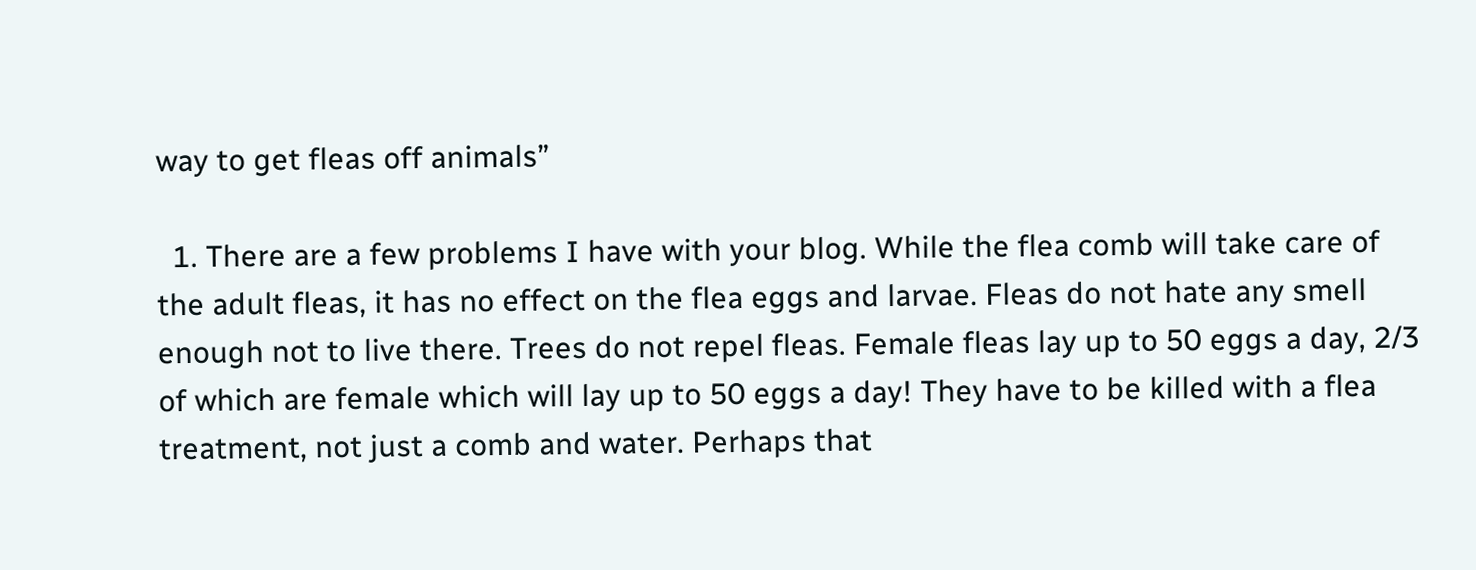way to get fleas off animals”

  1. There are a few problems I have with your blog. While the flea comb will take care of the adult fleas, it has no effect on the flea eggs and larvae. Fleas do not hate any smell enough not to live there. Trees do not repel fleas. Female fleas lay up to 50 eggs a day, 2/3 of which are female which will lay up to 50 eggs a day! They have to be killed with a flea treatment, not just a comb and water. Perhaps that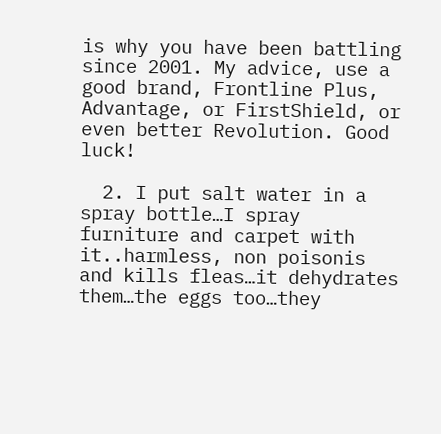is why you have been battling since 2001. My advice, use a good brand, Frontline Plus, Advantage, or FirstShield, or even better Revolution. Good luck!

  2. I put salt water in a spray bottle…I spray furniture and carpet with it..harmless, non poisonis and kills fleas…it dehydrates them…the eggs too…they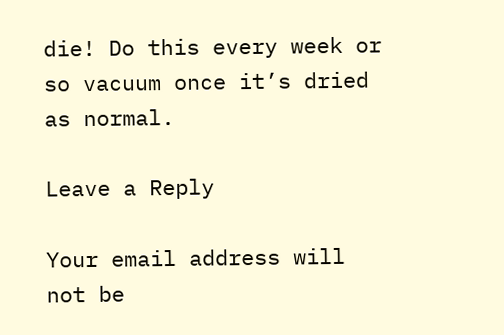die! Do this every week or so vacuum once it’s dried as normal.

Leave a Reply

Your email address will not be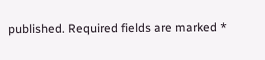published. Required fields are marked *